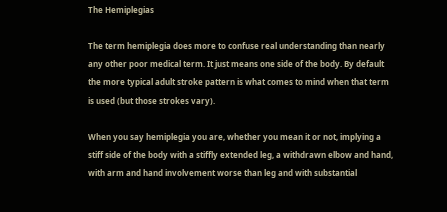The Hemiplegias

The term hemiplegia does more to confuse real understanding than nearly any other poor medical term. It just means one side of the body. By default the more typical adult stroke pattern is what comes to mind when that term is used (but those strokes vary).

When you say hemiplegia you are, whether you mean it or not, implying a stiff side of the body with a stiffly extended leg, a withdrawn elbow and hand, with arm and hand involvement worse than leg and with substantial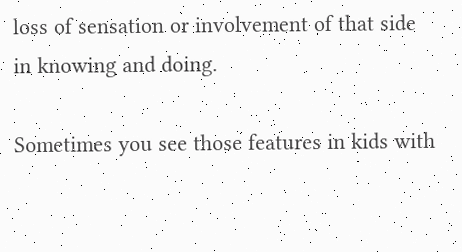loss of sensation or involvement of that side in knowing and doing.

Sometimes you see those features in kids with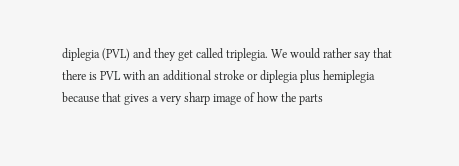diplegia (PVL) and they get called triplegia. We would rather say that there is PVL with an additional stroke or diplegia plus hemiplegia because that gives a very sharp image of how the parts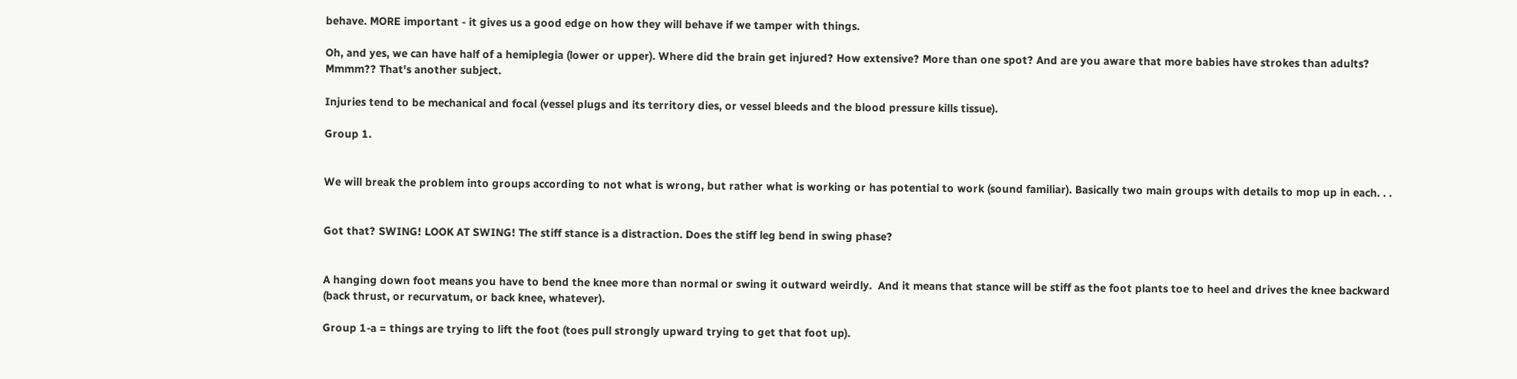behave. MORE important - it gives us a good edge on how they will behave if we tamper with things.

Oh, and yes, we can have half of a hemiplegia (lower or upper). Where did the brain get injured? How extensive? More than one spot? And are you aware that more babies have strokes than adults? Mmmm?? That's another subject.

Injuries tend to be mechanical and focal (vessel plugs and its territory dies, or vessel bleeds and the blood pressure kills tissue).

Group 1.


We will break the problem into groups according to not what is wrong, but rather what is working or has potential to work (sound familiar). Basically two main groups with details to mop up in each. . .


Got that? SWING! LOOK AT SWING! The stiff stance is a distraction. Does the stiff leg bend in swing phase?


A hanging down foot means you have to bend the knee more than normal or swing it outward weirdly.  And it means that stance will be stiff as the foot plants toe to heel and drives the knee backward (back thrust, or recurvatum, or back knee, whatever).

Group 1-a = things are trying to lift the foot (toes pull strongly upward trying to get that foot up).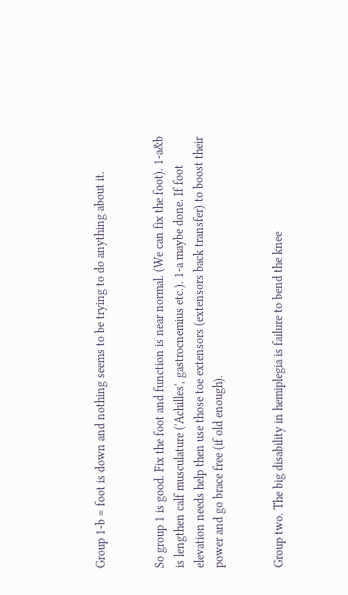Group 1-b = foot is down and nothing seems to be trying to do anything about it.


So group 1 is good. Fix the foot and function is near normal. (We can fix the foot). 1-a&b is lengthen calf musculature ('Achilles', gastrocnemius etc.). 1-a maybe done. If foot elevation needs help then use those toe extensors (extensors back transfer) to boost their power and go brace free (if old enough).


Group two. The big disability in hemiplegia is failure to bend the knee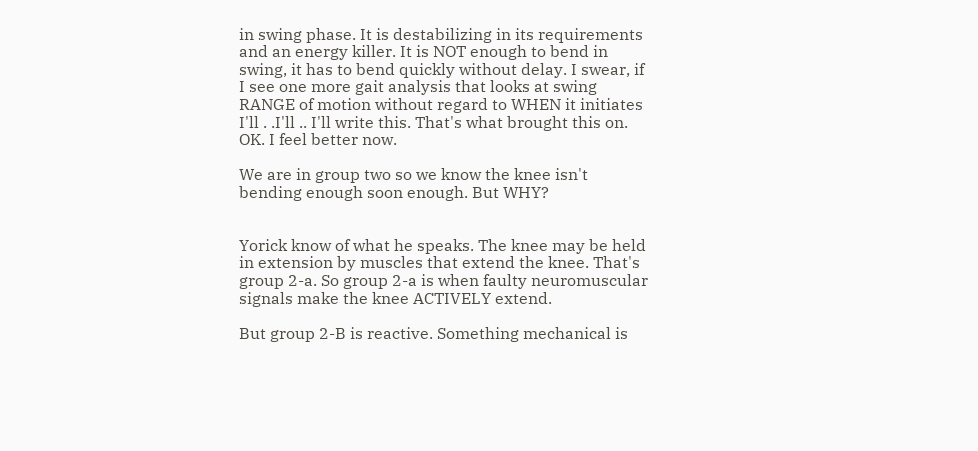in swing phase. It is destabilizing in its requirements and an energy killer. It is NOT enough to bend in swing, it has to bend quickly without delay. I swear, if I see one more gait analysis that looks at swing RANGE of motion without regard to WHEN it initiates I'll . .I'll .. I'll write this. That's what brought this on. OK. I feel better now.

We are in group two so we know the knee isn't bending enough soon enough. But WHY?


Yorick know of what he speaks. The knee may be held in extension by muscles that extend the knee. That's group 2-a. So group 2-a is when faulty neuromuscular signals make the knee ACTIVELY extend.

But group 2-B is reactive. Something mechanical is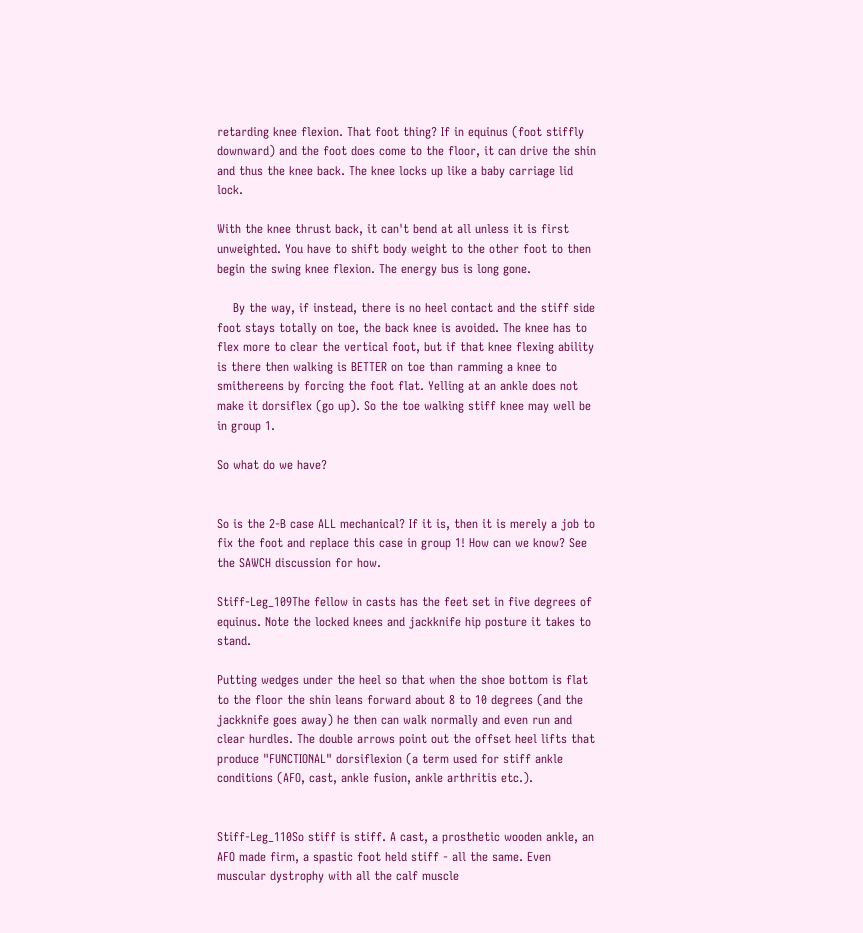retarding knee flexion. That foot thing? If in equinus (foot stiffly downward) and the foot does come to the floor, it can drive the shin and thus the knee back. The knee locks up like a baby carriage lid lock.

With the knee thrust back, it can't bend at all unless it is first unweighted. You have to shift body weight to the other foot to then  begin the swing knee flexion. The energy bus is long gone.

    By the way, if instead, there is no heel contact and the stiff side foot stays totally on toe, the back knee is avoided. The knee has to flex more to clear the vertical foot, but if that knee flexing ability is there then walking is BETTER on toe than ramming a knee to smithereens by forcing the foot flat. Yelling at an ankle does not make it dorsiflex (go up). So the toe walking stiff knee may well be in group 1.

So what do we have?


So is the 2-B case ALL mechanical? If it is, then it is merely a job to fix the foot and replace this case in group 1! How can we know? See the SAWCH discussion for how.

Stiff-Leg_109The fellow in casts has the feet set in five degrees of equinus. Note the locked knees and jackknife hip posture it takes to stand.

Putting wedges under the heel so that when the shoe bottom is flat to the floor the shin leans forward about 8 to 10 degrees (and the jackknife goes away) he then can walk normally and even run and clear hurdles. The double arrows point out the offset heel lifts that produce "FUNCTIONAL" dorsiflexion (a term used for stiff ankle conditions (AFO, cast, ankle fusion, ankle arthritis etc.).


Stiff-Leg_110So stiff is stiff. A cast, a prosthetic wooden ankle, an AFO made firm, a spastic foot held stiff - all the same. Even muscular dystrophy with all the calf muscle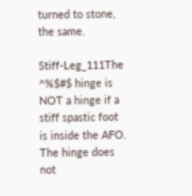turned to stone, the same.

Stiff-Leg_111The ^%$#$ hinge is NOT a hinge if a stiff spastic foot is inside the AFO. The hinge does not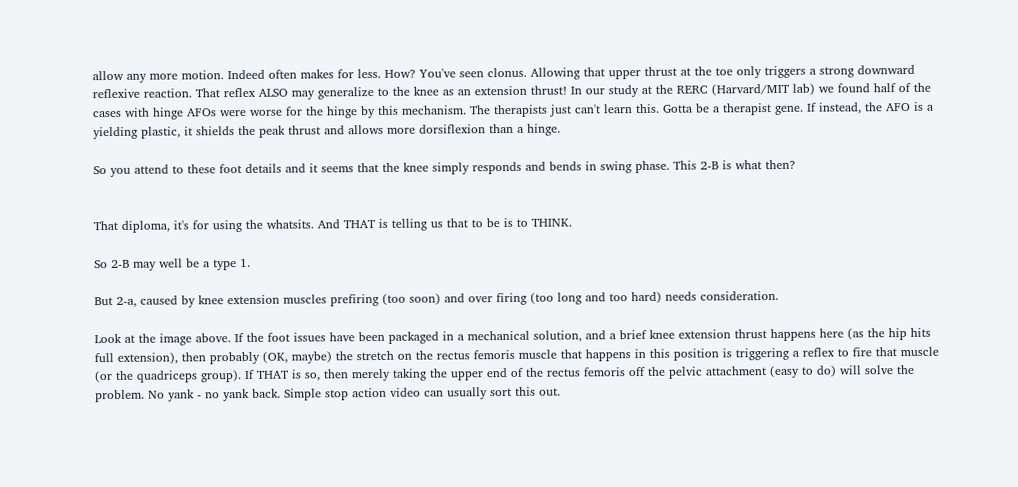allow any more motion. Indeed often makes for less. How? You've seen clonus. Allowing that upper thrust at the toe only triggers a strong downward reflexive reaction. That reflex ALSO may generalize to the knee as an extension thrust! In our study at the RERC (Harvard/MIT lab) we found half of the cases with hinge AFOs were worse for the hinge by this mechanism. The therapists just can't learn this. Gotta be a therapist gene. If instead, the AFO is a yielding plastic, it shields the peak thrust and allows more dorsiflexion than a hinge.

So you attend to these foot details and it seems that the knee simply responds and bends in swing phase. This 2-B is what then?


That diploma, it's for using the whatsits. And THAT is telling us that to be is to THINK.

So 2-B may well be a type 1.

But 2-a, caused by knee extension muscles prefiring (too soon) and over firing (too long and too hard) needs consideration.

Look at the image above. If the foot issues have been packaged in a mechanical solution, and a brief knee extension thrust happens here (as the hip hits full extension), then probably (OK, maybe) the stretch on the rectus femoris muscle that happens in this position is triggering a reflex to fire that muscle (or the quadriceps group). If THAT is so, then merely taking the upper end of the rectus femoris off the pelvic attachment (easy to do) will solve the problem. No yank - no yank back. Simple stop action video can usually sort this out.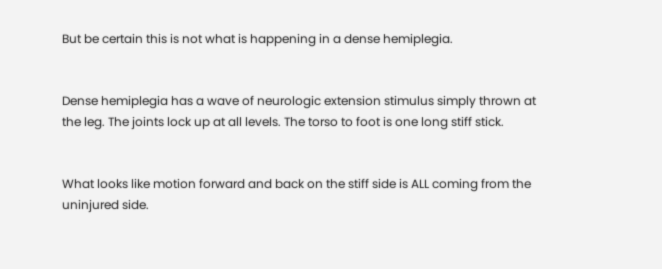But be certain this is not what is happening in a dense hemiplegia.


Dense hemiplegia has a wave of neurologic extension stimulus simply thrown at the leg. The joints lock up at all levels. The torso to foot is one long stiff stick.


What looks like motion forward and back on the stiff side is ALL coming from the uninjured side.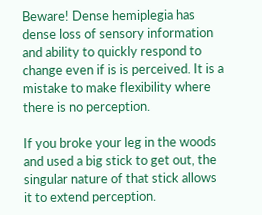Beware! Dense hemiplegia has dense loss of sensory information and ability to quickly respond to change even if is is perceived. It is a mistake to make flexibility where there is no perception.

If you broke your leg in the woods and used a big stick to get out, the singular nature of that stick allows it to extend perception.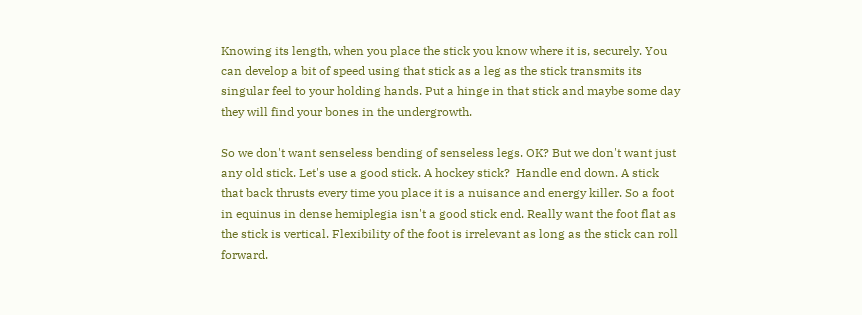Knowing its length, when you place the stick you know where it is, securely. You can develop a bit of speed using that stick as a leg as the stick transmits its singular feel to your holding hands. Put a hinge in that stick and maybe some day they will find your bones in the undergrowth.

So we don't want senseless bending of senseless legs. OK? But we don't want just any old stick. Let's use a good stick. A hockey stick?  Handle end down. A stick that back thrusts every time you place it is a nuisance and energy killer. So a foot in equinus in dense hemiplegia isn't a good stick end. Really want the foot flat as the stick is vertical. Flexibility of the foot is irrelevant as long as the stick can roll forward.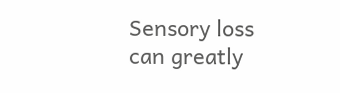Sensory loss can greatly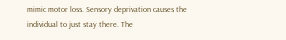mimic motor loss. Sensory deprivation causes the individual to just stay there. The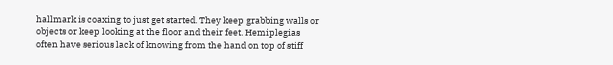hallmark is coaxing to just get started. They keep grabbing walls or objects or keep looking at the floor and their feet. Hemiplegias often have serious lack of knowing from the hand on top of stiff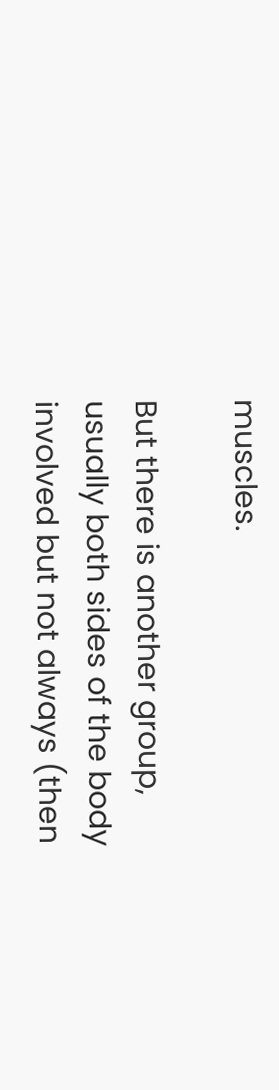muscles.

But there is another group, usually both sides of the body involved but not always (then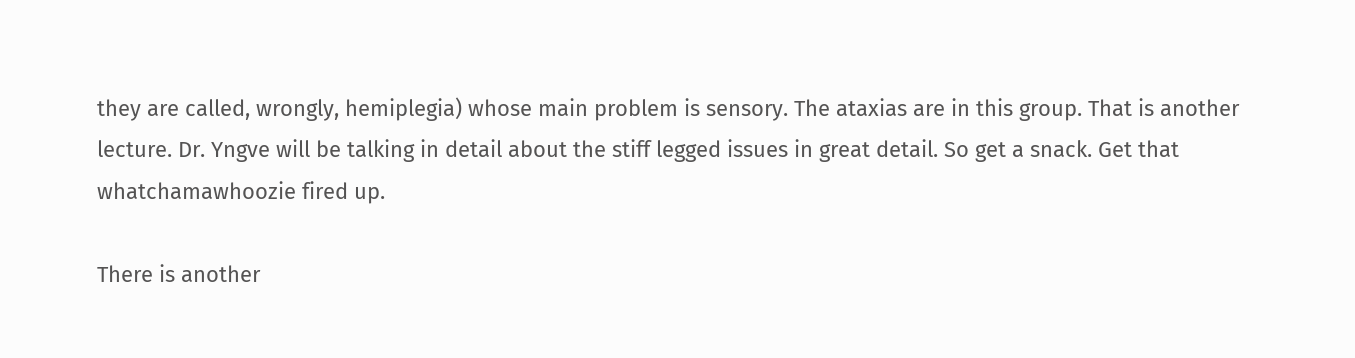they are called, wrongly, hemiplegia) whose main problem is sensory. The ataxias are in this group. That is another lecture. Dr. Yngve will be talking in detail about the stiff legged issues in great detail. So get a snack. Get that whatchamawhoozie fired up.

There is another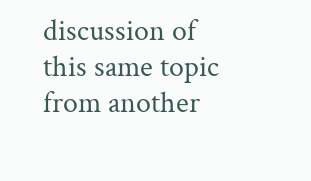discussion of this same topic from another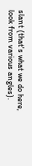slant (that's what we do here, look from various angles).